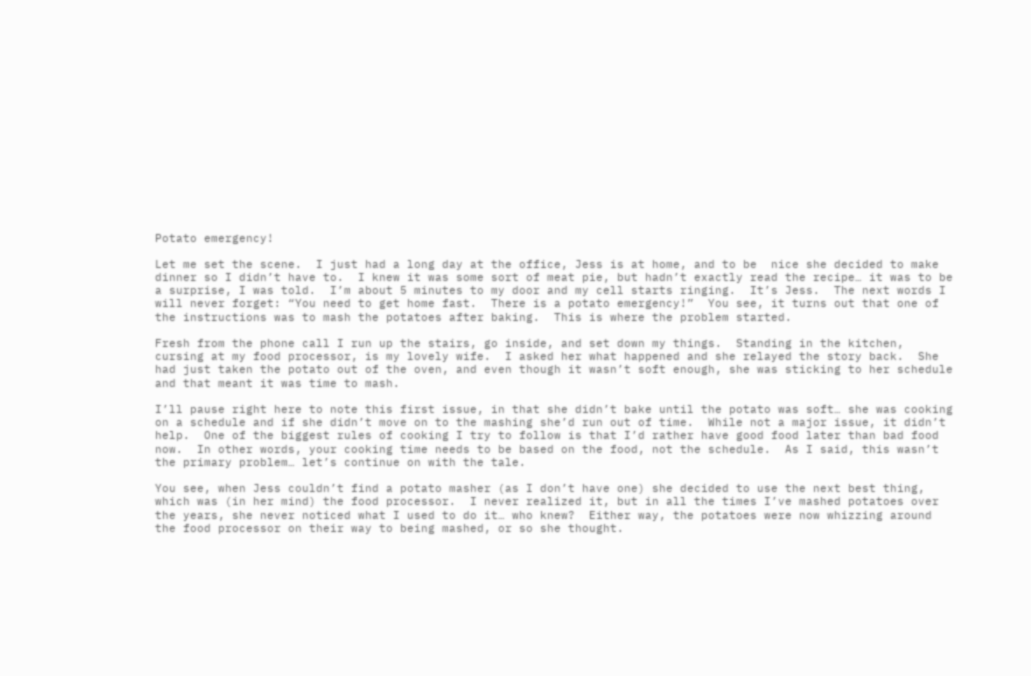Potato emergency!

Let me set the scene.  I just had a long day at the office, Jess is at home, and to be  nice she decided to make dinner so I didn’t have to.  I knew it was some sort of meat pie, but hadn’t exactly read the recipe… it was to be a surprise, I was told.  I’m about 5 minutes to my door and my cell starts ringing.  It’s Jess.  The next words I will never forget: “You need to get home fast.  There is a potato emergency!”  You see, it turns out that one of the instructions was to mash the potatoes after baking.  This is where the problem started.

Fresh from the phone call I run up the stairs, go inside, and set down my things.  Standing in the kitchen, cursing at my food processor, is my lovely wife.  I asked her what happened and she relayed the story back.  She had just taken the potato out of the oven, and even though it wasn’t soft enough, she was sticking to her schedule and that meant it was time to mash.

I’ll pause right here to note this first issue, in that she didn’t bake until the potato was soft… she was cooking on a schedule and if she didn’t move on to the mashing she’d run out of time.  While not a major issue, it didn’t help.  One of the biggest rules of cooking I try to follow is that I’d rather have good food later than bad food now.  In other words, your cooking time needs to be based on the food, not the schedule.  As I said, this wasn’t the primary problem… let’s continue on with the tale.

You see, when Jess couldn’t find a potato masher (as I don’t have one) she decided to use the next best thing, which was (in her mind) the food processor.  I never realized it, but in all the times I’ve mashed potatoes over the years, she never noticed what I used to do it… who knew?  Either way, the potatoes were now whizzing around the food processor on their way to being mashed, or so she thought.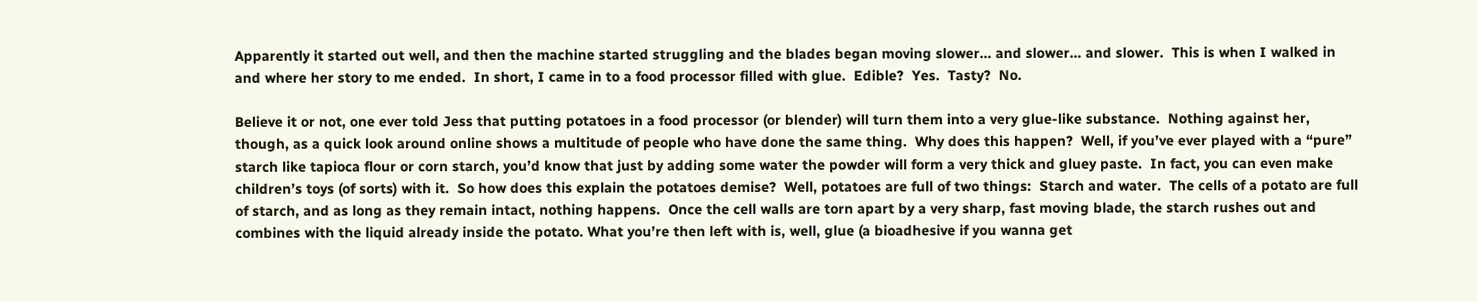Apparently it started out well, and then the machine started struggling and the blades began moving slower… and slower… and slower.  This is when I walked in and where her story to me ended.  In short, I came in to a food processor filled with glue.  Edible?  Yes.  Tasty?  No.

Believe it or not, one ever told Jess that putting potatoes in a food processor (or blender) will turn them into a very glue-like substance.  Nothing against her, though, as a quick look around online shows a multitude of people who have done the same thing.  Why does this happen?  Well, if you’ve ever played with a “pure” starch like tapioca flour or corn starch, you’d know that just by adding some water the powder will form a very thick and gluey paste.  In fact, you can even make children’s toys (of sorts) with it.  So how does this explain the potatoes demise?  Well, potatoes are full of two things:  Starch and water.  The cells of a potato are full of starch, and as long as they remain intact, nothing happens.  Once the cell walls are torn apart by a very sharp, fast moving blade, the starch rushes out and combines with the liquid already inside the potato. What you’re then left with is, well, glue (a bioadhesive if you wanna get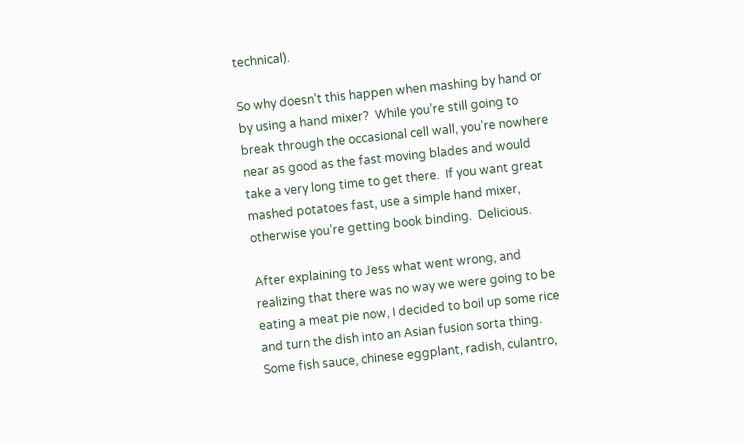technical).

So why doesn’t this happen when mashing by hand or by using a hand mixer?  While you’re still going to break through the occasional cell wall, you’re nowhere near as good as the fast moving blades and would take a very long time to get there.  If you want great mashed potatoes fast, use a simple hand mixer, otherwise you’re getting book binding.  Delicious.

After explaining to Jess what went wrong, and realizing that there was no way we were going to be eating a meat pie now, I decided to boil up some rice and turn the dish into an Asian fusion sorta thing.  Some fish sauce, chinese eggplant, radish, culantro,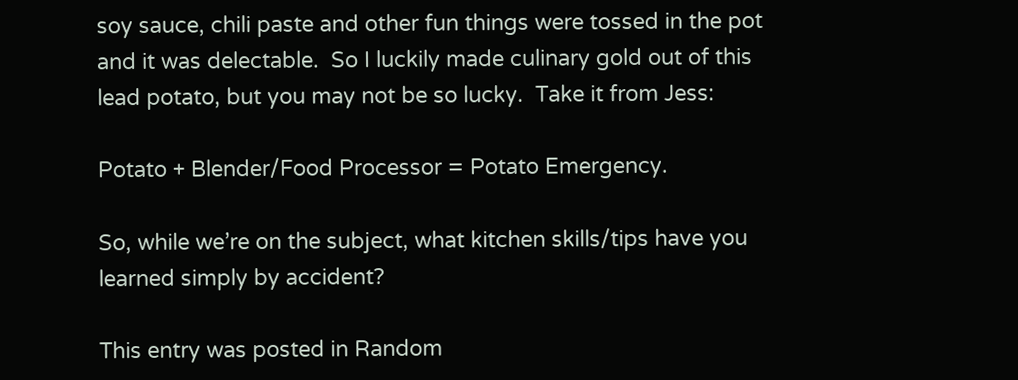soy sauce, chili paste and other fun things were tossed in the pot and it was delectable.  So I luckily made culinary gold out of this lead potato, but you may not be so lucky.  Take it from Jess:

Potato + Blender/Food Processor = Potato Emergency.

So, while we’re on the subject, what kitchen skills/tips have you learned simply by accident?

This entry was posted in Random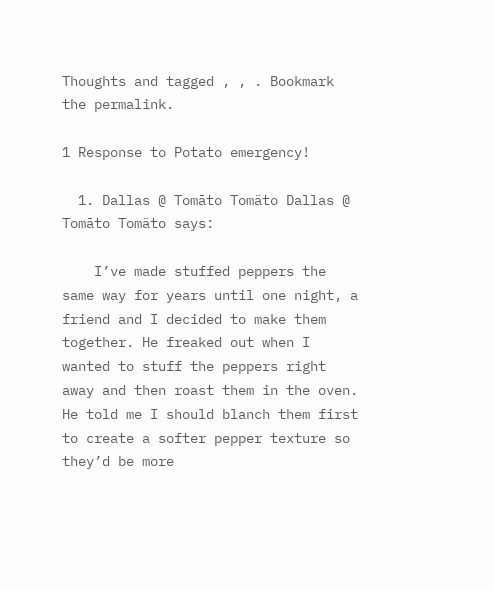Thoughts and tagged , , . Bookmark the permalink.

1 Response to Potato emergency!

  1. Dallas @ Tomāto Tomäto Dallas @ Tomāto Tomäto says:

    I’ve made stuffed peppers the same way for years until one night, a friend and I decided to make them together. He freaked out when I wanted to stuff the peppers right away and then roast them in the oven. He told me I should blanch them first to create a softer pepper texture so they’d be more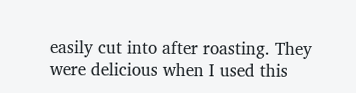easily cut into after roasting. They were delicious when I used this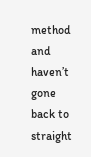method and haven’t gone back to straight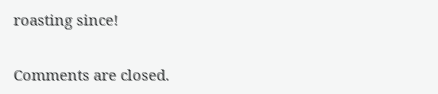roasting since!

Comments are closed.